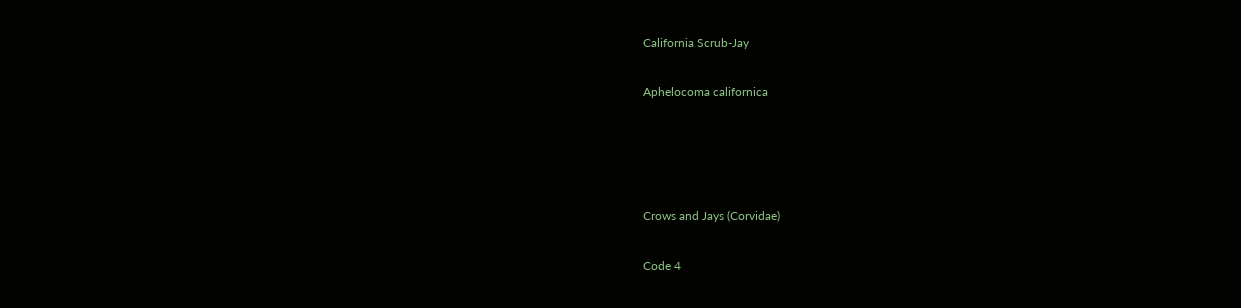California Scrub-Jay

Aphelocoma californica




Crows and Jays (Corvidae)

Code 4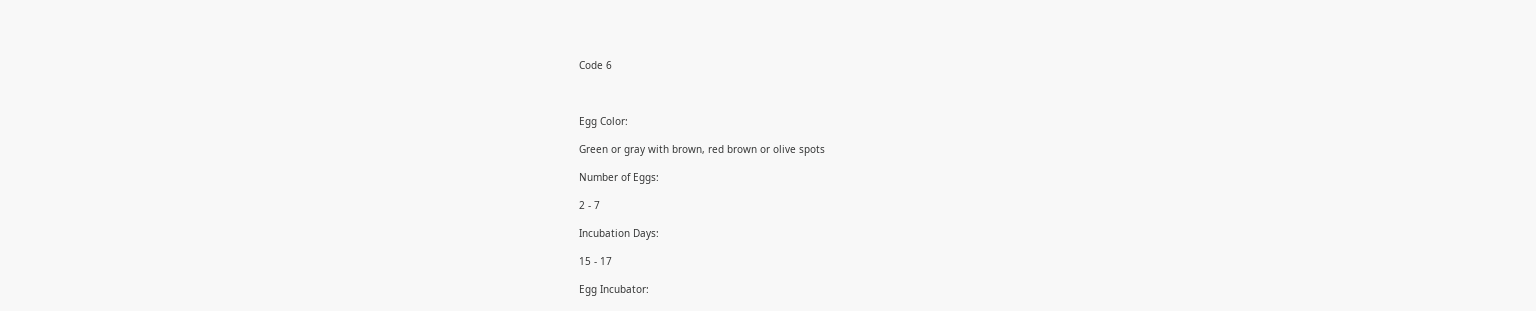Code 6



Egg Color:

Green or gray with brown, red brown or olive spots

Number of Eggs:

2 - 7

Incubation Days:

15 - 17

Egg Incubator: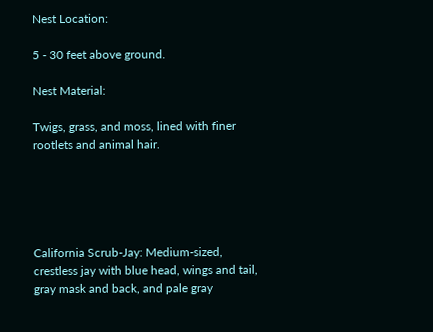Nest Location:

5 - 30 feet above ground.

Nest Material:

Twigs, grass, and moss, lined with finer rootlets and animal hair.





California Scrub-Jay: Medium-sized, crestless jay with blue head, wings and tail, gray mask and back, and pale gray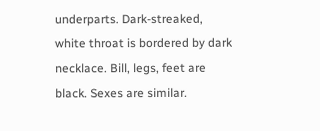underparts. Dark-streaked, white throat is bordered by dark necklace. Bill, legs, feet are black. Sexes are similar.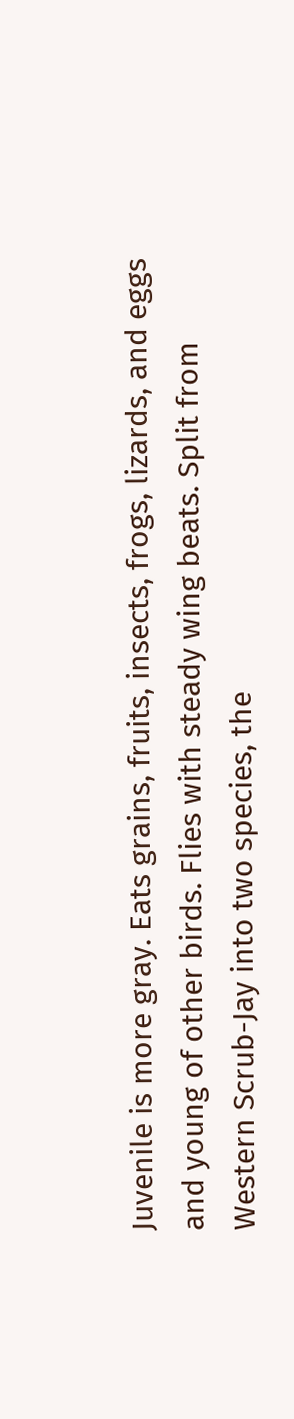Juvenile is more gray. Eats grains, fruits, insects, frogs, lizards, and eggs and young of other birds. Flies with steady wing beats. Split from Western Scrub-Jay into two species, the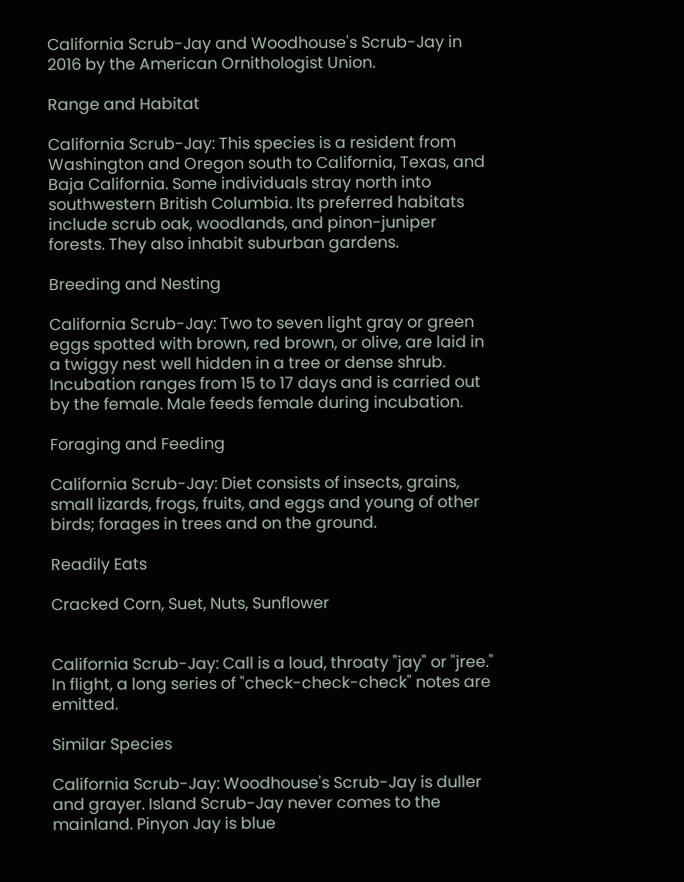California Scrub-Jay and Woodhouse's Scrub-Jay in 2016 by the American Ornithologist Union.

Range and Habitat

California Scrub-Jay: This species is a resident from Washington and Oregon south to California, Texas, and Baja California. Some individuals stray north into southwestern British Columbia. Its preferred habitats include scrub oak, woodlands, and pinon-juniper forests. They also inhabit suburban gardens.

Breeding and Nesting

California Scrub-Jay: Two to seven light gray or green eggs spotted with brown, red brown, or olive, are laid in a twiggy nest well hidden in a tree or dense shrub. Incubation ranges from 15 to 17 days and is carried out by the female. Male feeds female during incubation.

Foraging and Feeding

California Scrub-Jay: Diet consists of insects, grains, small lizards, frogs, fruits, and eggs and young of other birds; forages in trees and on the ground.

Readily Eats

Cracked Corn, Suet, Nuts, Sunflower


California Scrub-Jay: Call is a loud, throaty "jay" or "jree." In flight, a long series of "check-check-check" notes are emitted.

Similar Species

California Scrub-Jay: Woodhouse's Scrub-Jay is duller and grayer. Island Scrub-Jay never comes to the mainland. Pinyon Jay is blue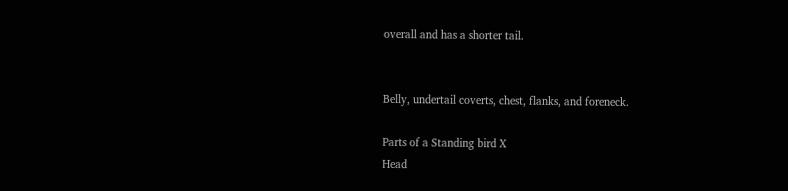overall and has a shorter tail.


Belly, undertail coverts, chest, flanks, and foreneck.

Parts of a Standing bird X
Head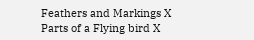Feathers and Markings X
Parts of a Flying bird X